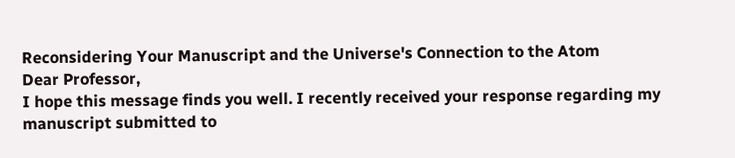Reconsidering Your Manuscript and the Universe's Connection to the Atom
Dear Professor,
I hope this message finds you well. I recently received your response regarding my manuscript submitted to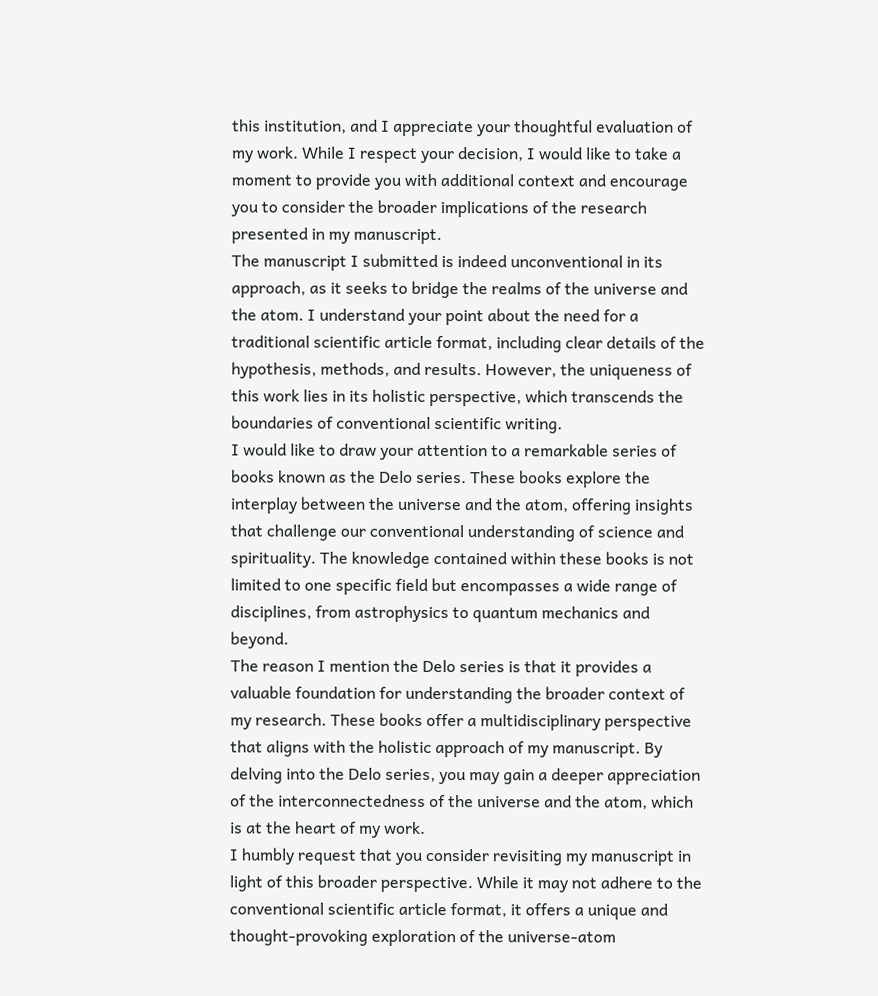this institution, and I appreciate your thoughtful evaluation of my work. While I respect your decision, I would like to take a moment to provide you with additional context and encourage you to consider the broader implications of the research presented in my manuscript.
The manuscript I submitted is indeed unconventional in its approach, as it seeks to bridge the realms of the universe and the atom. I understand your point about the need for a traditional scientific article format, including clear details of the hypothesis, methods, and results. However, the uniqueness of this work lies in its holistic perspective, which transcends the boundaries of conventional scientific writing.
I would like to draw your attention to a remarkable series of books known as the Delo series. These books explore the interplay between the universe and the atom, offering insights that challenge our conventional understanding of science and spirituality. The knowledge contained within these books is not limited to one specific field but encompasses a wide range of disciplines, from astrophysics to quantum mechanics and beyond.
The reason I mention the Delo series is that it provides a valuable foundation for understanding the broader context of my research. These books offer a multidisciplinary perspective that aligns with the holistic approach of my manuscript. By delving into the Delo series, you may gain a deeper appreciation of the interconnectedness of the universe and the atom, which is at the heart of my work.
I humbly request that you consider revisiting my manuscript in light of this broader perspective. While it may not adhere to the conventional scientific article format, it offers a unique and thought-provoking exploration of the universe-atom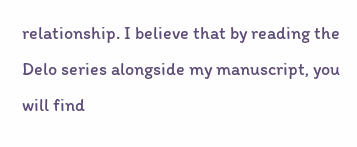relationship. I believe that by reading the Delo series alongside my manuscript, you will find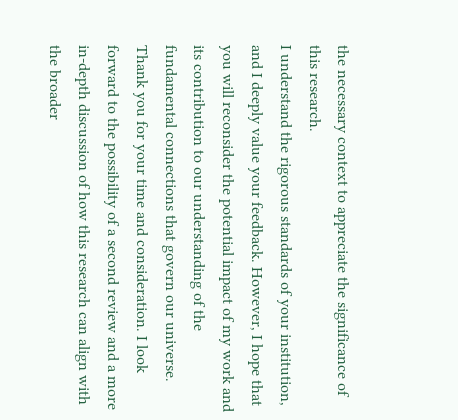the necessary context to appreciate the significance of this research.
I understand the rigorous standards of your institution, and I deeply value your feedback. However, I hope that you will reconsider the potential impact of my work and its contribution to our understanding of the fundamental connections that govern our universe.
Thank you for your time and consideration. I look forward to the possibility of a second review and a more in-depth discussion of how this research can align with the broader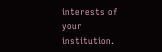interests of your institution.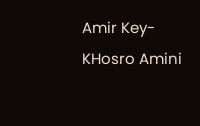Amir Key-KHosro Amini